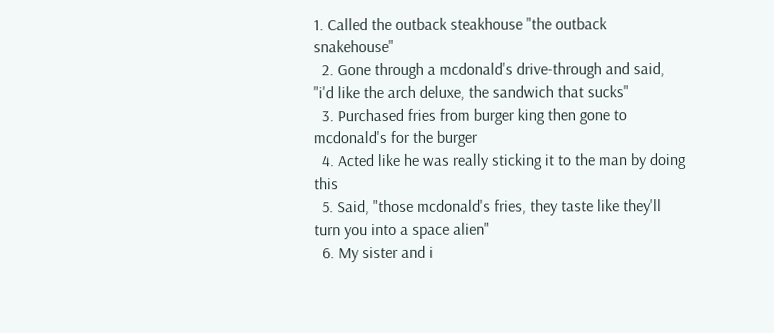1. Called the outback steakhouse "the outback snakehouse"
  2. Gone through a mcdonald's drive-through and said, "i'd like the arch deluxe, the sandwich that sucks"
  3. Purchased fries from burger king then gone to mcdonald's for the burger
  4. Acted like he was really sticking it to the man by doing this
  5. Said, "those mcdonald's fries, they taste like they'll turn you into a space alien"
  6. My sister and i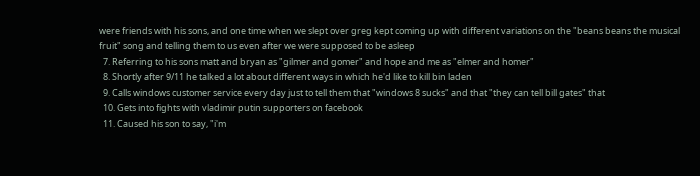were friends with his sons, and one time when we slept over greg kept coming up with different variations on the "beans beans the musical fruit" song and telling them to us even after we were supposed to be asleep
  7. Referring to his sons matt and bryan as "gilmer and gomer" and hope and me as "elmer and homer"
  8. Shortly after 9/11 he talked a lot about different ways in which he'd like to kill bin laden
  9. Calls windows customer service every day just to tell them that "windows 8 sucks" and that "they can tell bill gates" that
  10. Gets into fights with vladimir putin supporters on facebook
  11. Caused his son to say, "i'm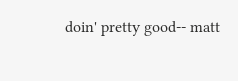doin' pretty good-- matt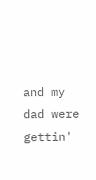and my dad were gettin'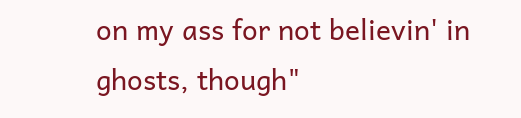on my ass for not believin' in ghosts, though"